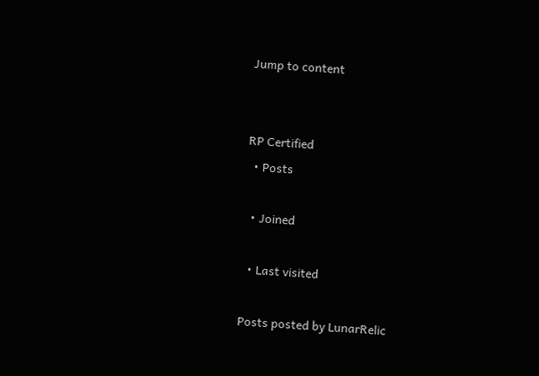Jump to content


RP Certified
  • Posts

  • Joined

  • Last visited

Posts posted by LunarRelic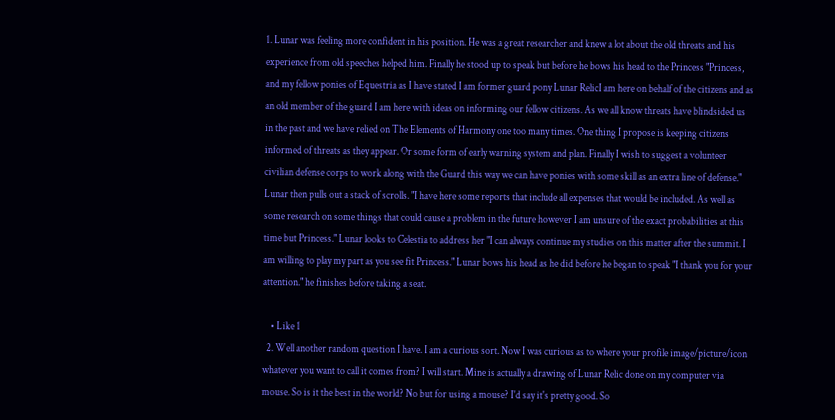1. Lunar was feeling more confident in his position. He was a great researcher and knew a lot about the old threats and his experience from old speeches helped him. Finally he stood up to speak but before he bows his head to the Princess "Princess, and my fellow ponies of Equestria as I have stated I am former guard pony Lunar RelicI am here on behalf of the citizens and as an old member of the guard I am here with ideas on informing our fellow citizens. As we all know threats have blindsided us in the past and we have relied on The Elements of Harmony one too many times. One thing I propose is keeping citizens informed of threats as they appear. Or some form of early warning system and plan. Finally I wish to suggest a volunteer civilian defense corps to work along with the Guard this way we can have ponies with some skill as an extra line of defense." Lunar then pulls out a stack of scrolls. "I have here some reports that include all expenses that would be included. As well as some research on some things that could cause a problem in the future however I am unsure of the exact probabilities at this time but Princess." Lunar looks to Celestia to address her "I can always continue my studies on this matter after the summit. I am willing to play my part as you see fit Princess." Lunar bows his head as he did before he began to speak "I thank you for your attention." he finishes before taking a seat.

    • Like 1
  2. Well another random question I have. I am a curious sort. Now I was curious as to where your profile image/picture/icon whatever you want to call it comes from? I will start. Mine is actually a drawing of Lunar Relic done on my computer via mouse. So is it the best in the world? No but for using a mouse? I'd say it's pretty good. So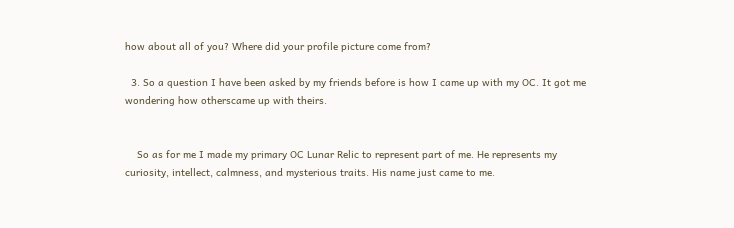how about all of you? Where did your profile picture come from?

  3. So a question I have been asked by my friends before is how I came up with my OC. It got me wondering how otherscame up with theirs.


    So as for me I made my primary OC Lunar Relic to represent part of me. He represents my curiosity, intellect, calmness, and mysterious traits. His name just came to me.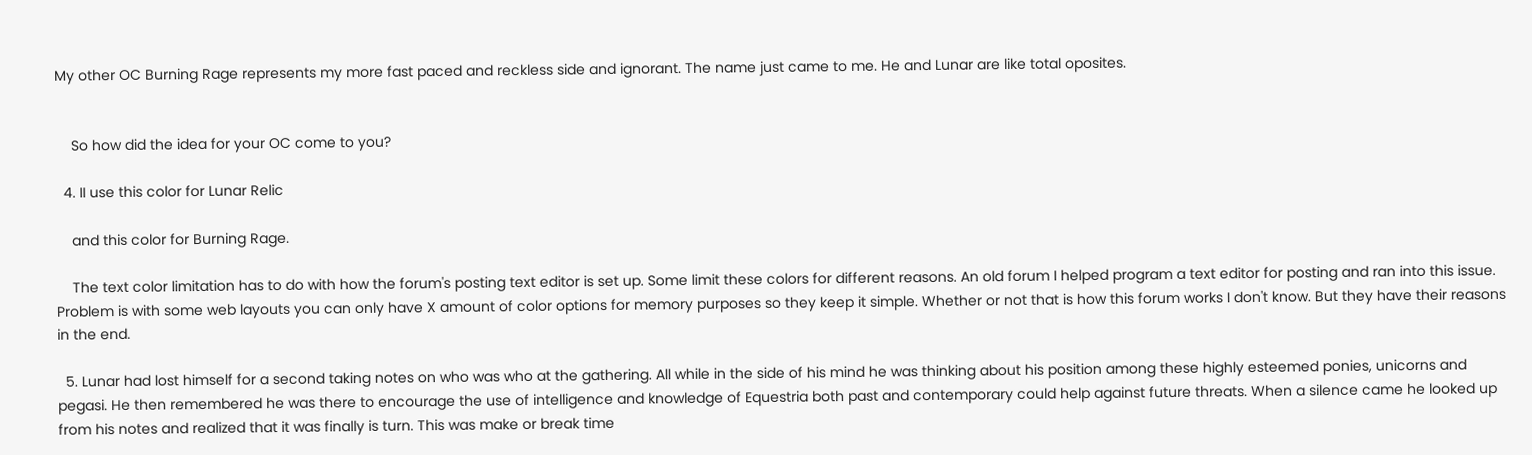My other OC Burning Rage represents my more fast paced and reckless side and ignorant. The name just came to me. He and Lunar are like total oposites.


    So how did the idea for your OC come to you?

  4. II use this color for Lunar Relic

    and this color for Burning Rage.

    The text color limitation has to do with how the forum's posting text editor is set up. Some limit these colors for different reasons. An old forum I helped program a text editor for posting and ran into this issue. Problem is with some web layouts you can only have X amount of color options for memory purposes so they keep it simple. Whether or not that is how this forum works I don't know. But they have their reasons in the end.

  5. Lunar had lost himself for a second taking notes on who was who at the gathering. All while in the side of his mind he was thinking about his position among these highly esteemed ponies, unicorns and pegasi. He then remembered he was there to encourage the use of intelligence and knowledge of Equestria both past and contemporary could help against future threats. When a silence came he looked up from his notes and realized that it was finally is turn. This was make or break time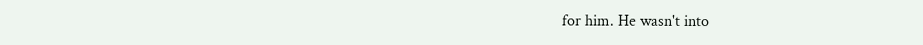for him. He wasn't into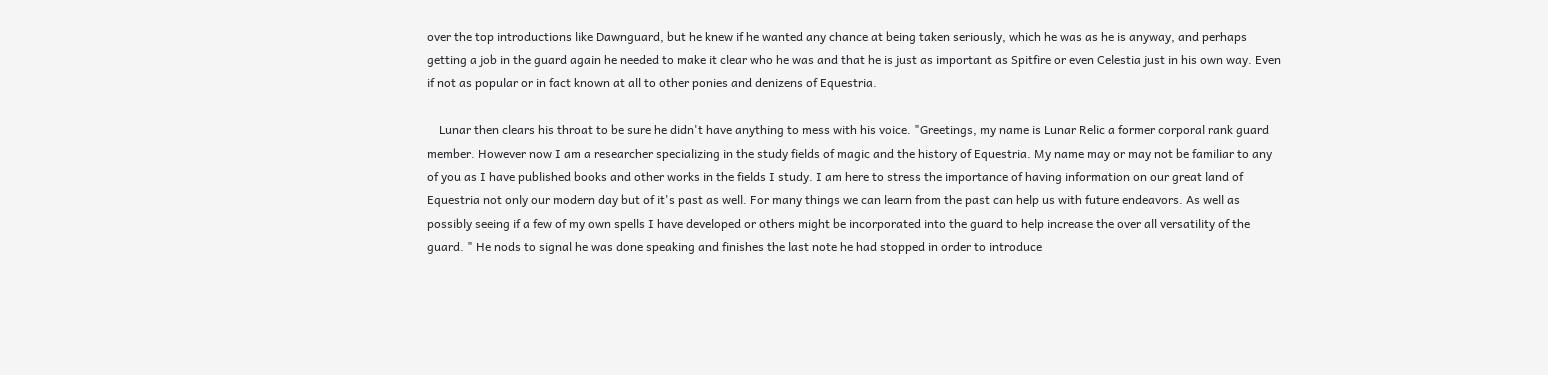over the top introductions like Dawnguard, but he knew if he wanted any chance at being taken seriously, which he was as he is anyway, and perhaps getting a job in the guard again he needed to make it clear who he was and that he is just as important as Spitfire or even Celestia just in his own way. Even if not as popular or in fact known at all to other ponies and denizens of Equestria.

    Lunar then clears his throat to be sure he didn't have anything to mess with his voice. "Greetings, my name is Lunar Relic a former corporal rank guard member. However now I am a researcher specializing in the study fields of magic and the history of Equestria. My name may or may not be familiar to any of you as I have published books and other works in the fields I study. I am here to stress the importance of having information on our great land of Equestria not only our modern day but of it's past as well. For many things we can learn from the past can help us with future endeavors. As well as possibly seeing if a few of my own spells I have developed or others might be incorporated into the guard to help increase the over all versatility of the guard. " He nods to signal he was done speaking and finishes the last note he had stopped in order to introduce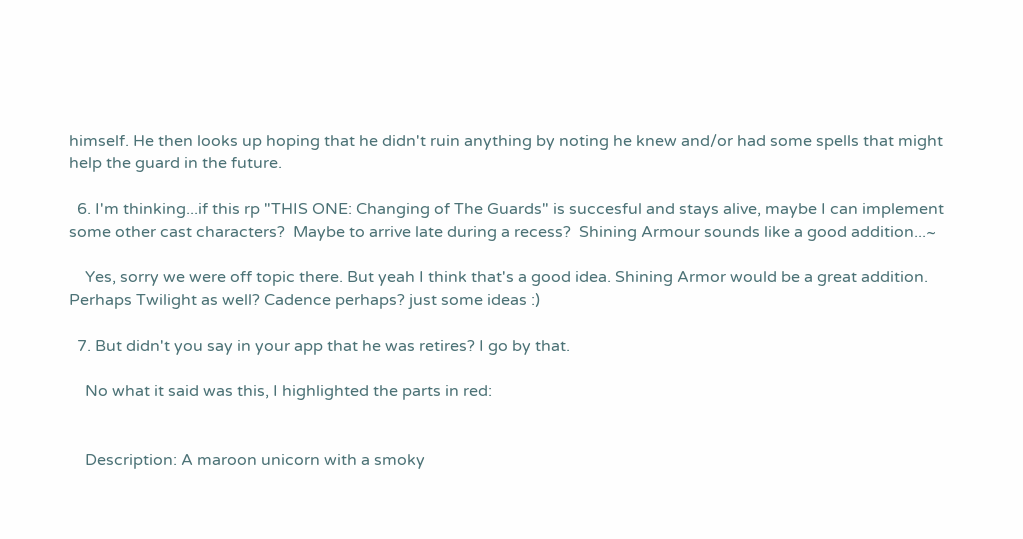himself. He then looks up hoping that he didn't ruin anything by noting he knew and/or had some spells that might help the guard in the future.

  6. I'm thinking...if this rp "THIS ONE: Changing of The Guards" is succesful and stays alive, maybe I can implement some other cast characters?  Maybe to arrive late during a recess?  Shining Armour sounds like a good addition...~

    Yes, sorry we were off topic there. But yeah I think that's a good idea. Shining Armor would be a great addition. Perhaps Twilight as well? Cadence perhaps? just some ideas :)

  7. But didn't you say in your app that he was retires? I go by that.

    No what it said was this, I highlighted the parts in red:


    Description: A maroon unicorn with a smoky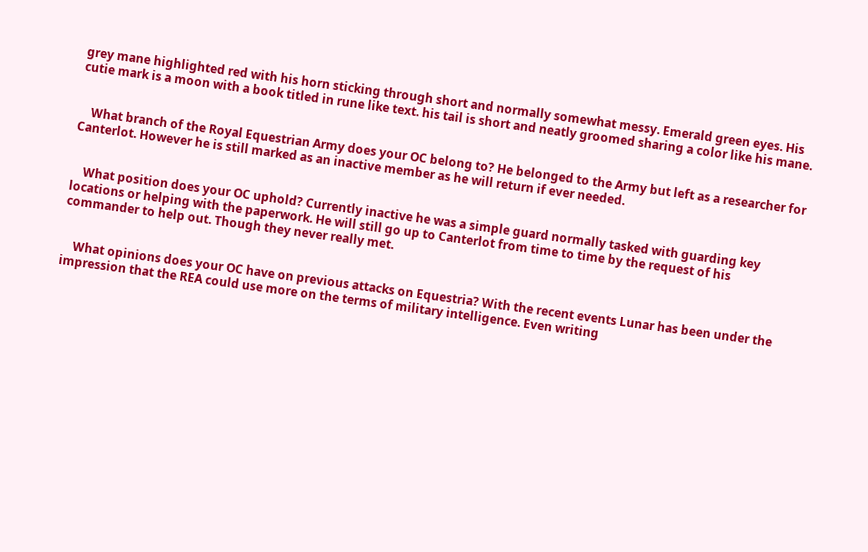grey mane highlighted red with his horn sticking through short and normally somewhat messy. Emerald green eyes. His cutie mark is a moon with a book titled in rune like text. his tail is short and neatly groomed sharing a color like his mane.


    What branch of the Royal Equestrian Army does your OC belong to? He belonged to the Army but left as a researcher for Canterlot. However he is still marked as an inactive member as he will return if ever needed.


    What position does your OC uphold? Currently inactive he was a simple guard normally tasked with guarding key locations or helping with the paperwork. He will still go up to Canterlot from time to time by the request of his commander to help out. Though they never really met.


    What opinions does your OC have on previous attacks on Equestria? With the recent events Lunar has been under the impression that the REA could use more on the terms of military intelligence. Even writing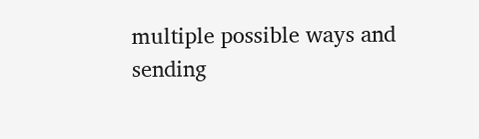multiple possible ways and sending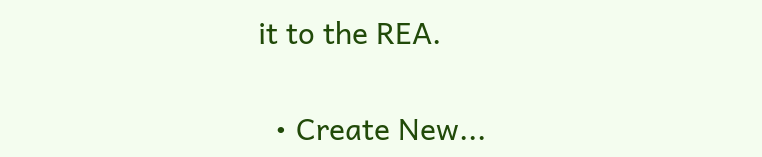it to the REA.

  • Create New...